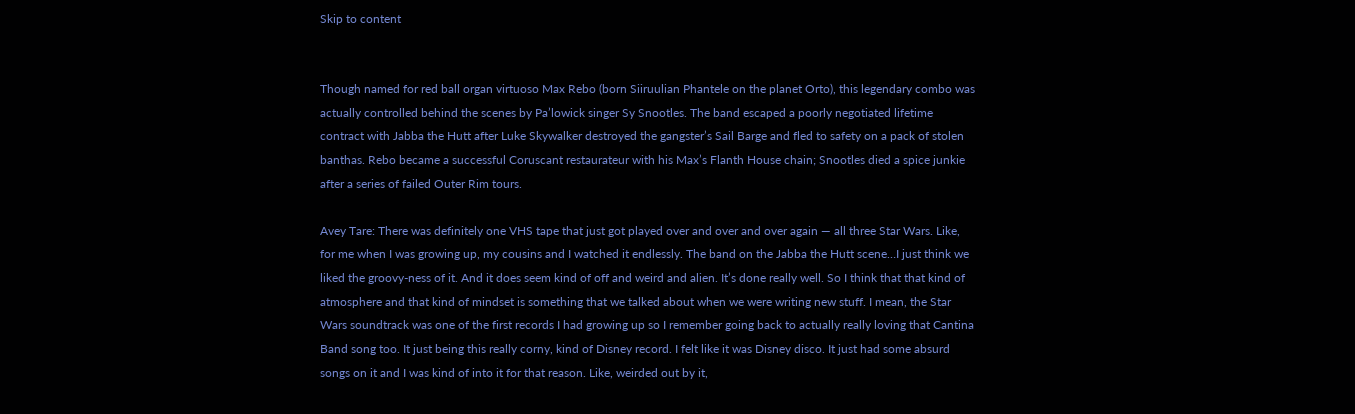Skip to content


Though named for red ball organ virtuoso Max Rebo (born Siiruulian Phantele on the planet Orto), this legendary combo was actually controlled behind the scenes by Pa’lowick singer Sy Snootles. The band escaped a poorly negotiated lifetime contract with Jabba the Hutt after Luke Skywalker destroyed the gangster’s Sail Barge and fled to safety on a pack of stolen banthas. Rebo became a successful Coruscant restaurateur with his Max’s Flanth House chain; Snootles died a spice junkie after a series of failed Outer Rim tours.

Avey Tare: There was definitely one VHS tape that just got played over and over and over again — all three Star Wars. Like, for me when I was growing up, my cousins and I watched it endlessly. The band on the Jabba the Hutt scene…I just think we liked the groovy-ness of it. And it does seem kind of off and weird and alien. It’s done really well. So I think that that kind of atmosphere and that kind of mindset is something that we talked about when we were writing new stuff. I mean, the Star Wars soundtrack was one of the first records I had growing up so I remember going back to actually really loving that Cantina Band song too. It just being this really corny, kind of Disney record. I felt like it was Disney disco. It just had some absurd songs on it and I was kind of into it for that reason. Like, weirded out by it,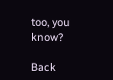too, you know?

Back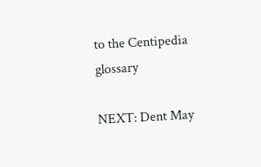to the Centipedia glossary

NEXT: Dent May